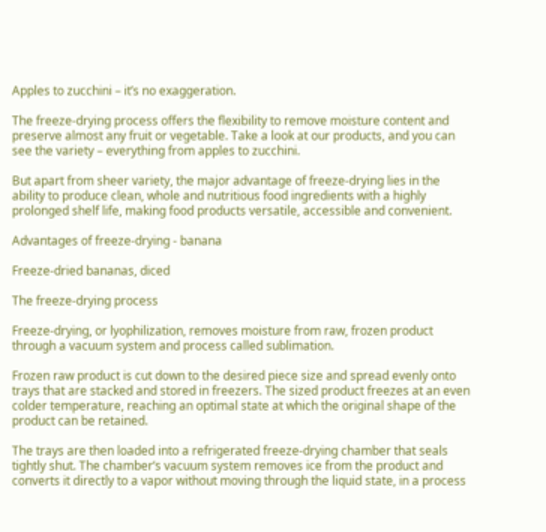Apples to zucchini – it’s no exaggeration.

The freeze-drying process offers the flexibility to remove moisture content and preserve almost any fruit or vegetable. Take a look at our products, and you can see the variety – everything from apples to zucchini.

But apart from sheer variety, the major advantage of freeze-drying lies in the ability to produce clean, whole and nutritious food ingredients with a highly prolonged shelf life, making food products versatile, accessible and convenient.

Advantages of freeze-drying - banana

Freeze-dried bananas, diced

The freeze-drying process

Freeze-drying, or lyophilization, removes moisture from raw, frozen product through a vacuum system and process called sublimation.

Frozen raw product is cut down to the desired piece size and spread evenly onto trays that are stacked and stored in freezers. The sized product freezes at an even colder temperature, reaching an optimal state at which the original shape of the product can be retained.

The trays are then loaded into a refrigerated freeze-drying chamber that seals tightly shut. The chamber’s vacuum system removes ice from the product and converts it directly to a vapor without moving through the liquid state, in a process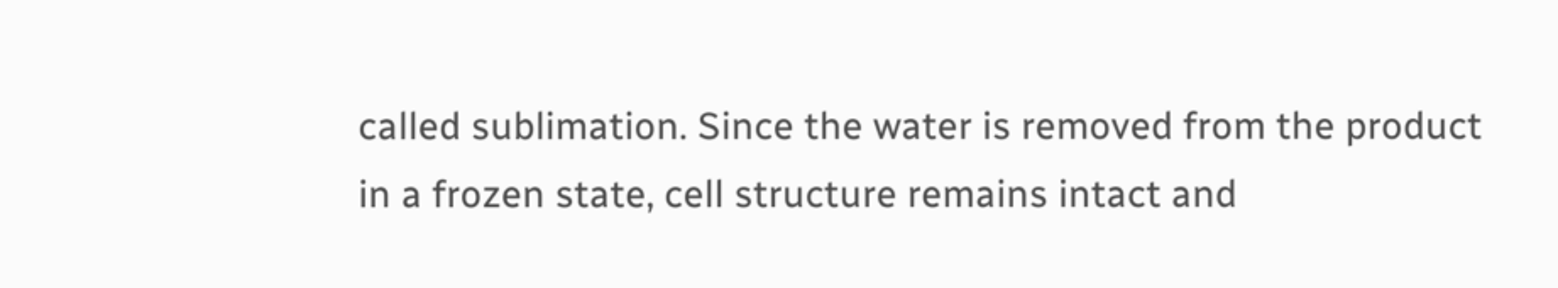called sublimation. Since the water is removed from the product in a frozen state, cell structure remains intact and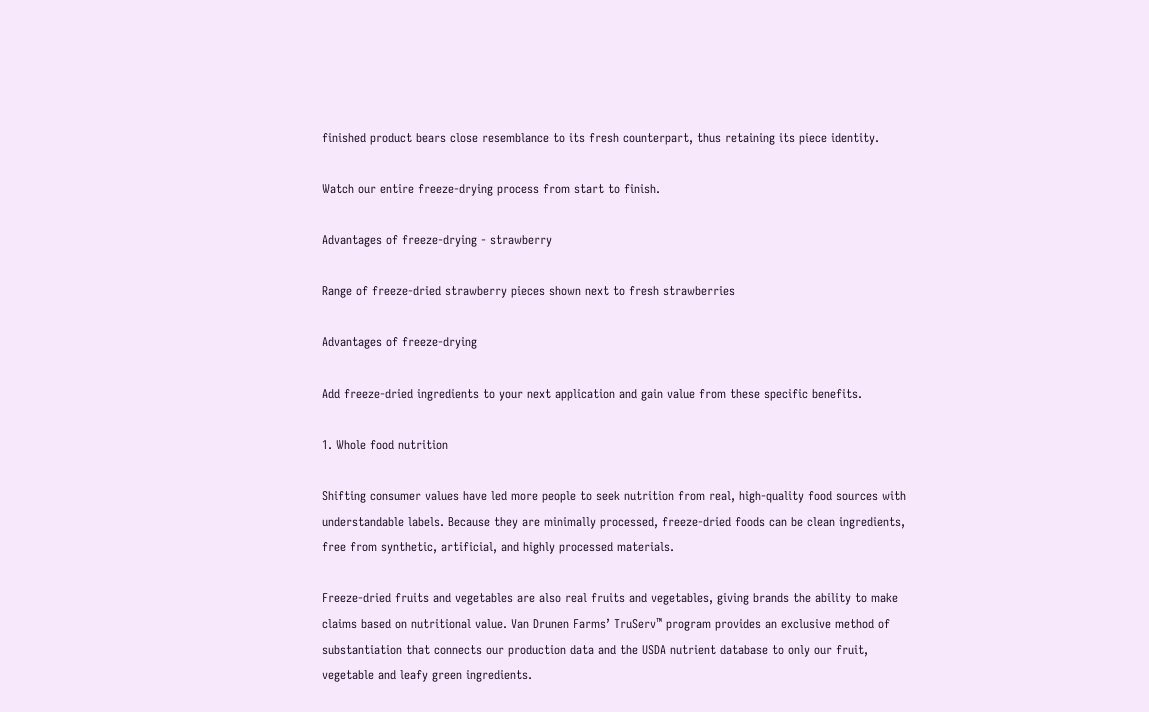finished product bears close resemblance to its fresh counterpart, thus retaining its piece identity.

Watch our entire freeze-drying process from start to finish.

Advantages of freeze-drying - strawberry

Range of freeze-dried strawberry pieces shown next to fresh strawberries

Advantages of freeze-drying

Add freeze-dried ingredients to your next application and gain value from these specific benefits.

1. Whole food nutrition

Shifting consumer values have led more people to seek nutrition from real, high-quality food sources with understandable labels. Because they are minimally processed, freeze-dried foods can be clean ingredients, free from synthetic, artificial, and highly processed materials.

Freeze-dried fruits and vegetables are also real fruits and vegetables, giving brands the ability to make claims based on nutritional value. Van Drunen Farms’ TruServ™ program provides an exclusive method of substantiation that connects our production data and the USDA nutrient database to only our fruit, vegetable and leafy green ingredients.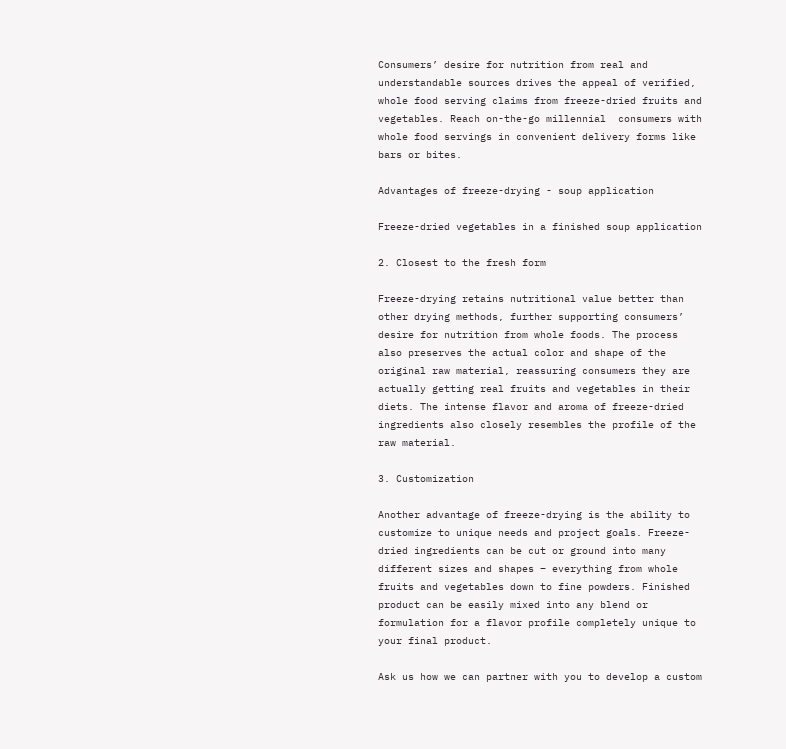Consumers’ desire for nutrition from real and understandable sources drives the appeal of verified, whole food serving claims from freeze-dried fruits and vegetables. Reach on-the-go millennial  consumers with whole food servings in convenient delivery forms like bars or bites.

Advantages of freeze-drying - soup application

Freeze-dried vegetables in a finished soup application

2. Closest to the fresh form

Freeze-drying retains nutritional value better than other drying methods, further supporting consumers’ desire for nutrition from whole foods. The process also preserves the actual color and shape of the original raw material, reassuring consumers they are actually getting real fruits and vegetables in their diets. The intense flavor and aroma of freeze-dried ingredients also closely resembles the profile of the raw material.

3. Customization

Another advantage of freeze-drying is the ability to customize to unique needs and project goals. Freeze-dried ingredients can be cut or ground into many different sizes and shapes – everything from whole fruits and vegetables down to fine powders. Finished product can be easily mixed into any blend or formulation for a flavor profile completely unique to your final product.

Ask us how we can partner with you to develop a custom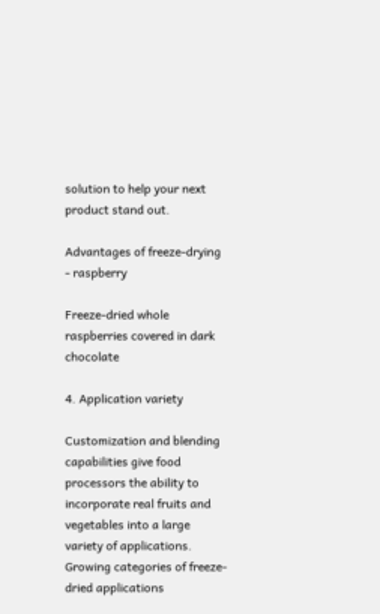solution to help your next product stand out.

Advantages of freeze-drying - raspberry

Freeze-dried whole raspberries covered in dark chocolate

4. Application variety

Customization and blending capabilities give food processors the ability to incorporate real fruits and vegetables into a large variety of applications. Growing categories of freeze-dried applications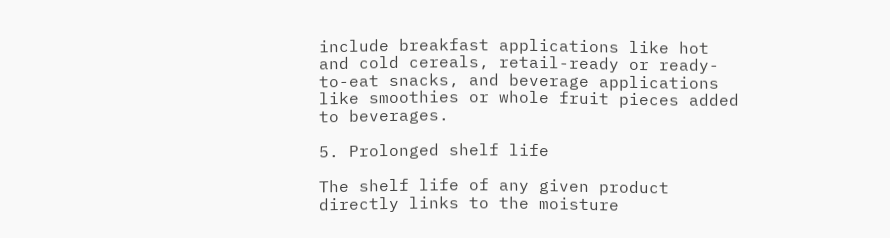include breakfast applications like hot and cold cereals, retail-ready or ready-to-eat snacks, and beverage applications like smoothies or whole fruit pieces added to beverages.

5. Prolonged shelf life

The shelf life of any given product directly links to the moisture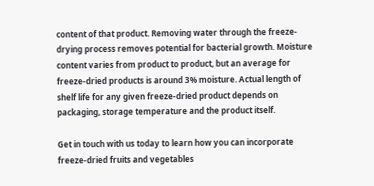content of that product. Removing water through the freeze-drying process removes potential for bacterial growth. Moisture content varies from product to product, but an average for freeze-dried products is around 3% moisture. Actual length of shelf life for any given freeze-dried product depends on packaging, storage temperature and the product itself.

Get in touch with us today to learn how you can incorporate freeze-dried fruits and vegetables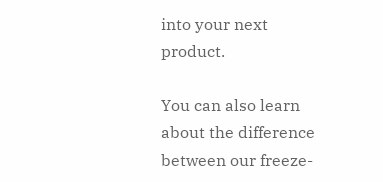into your next product.

You can also learn about the difference between our freeze-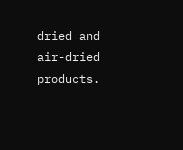dried and air-dried products.